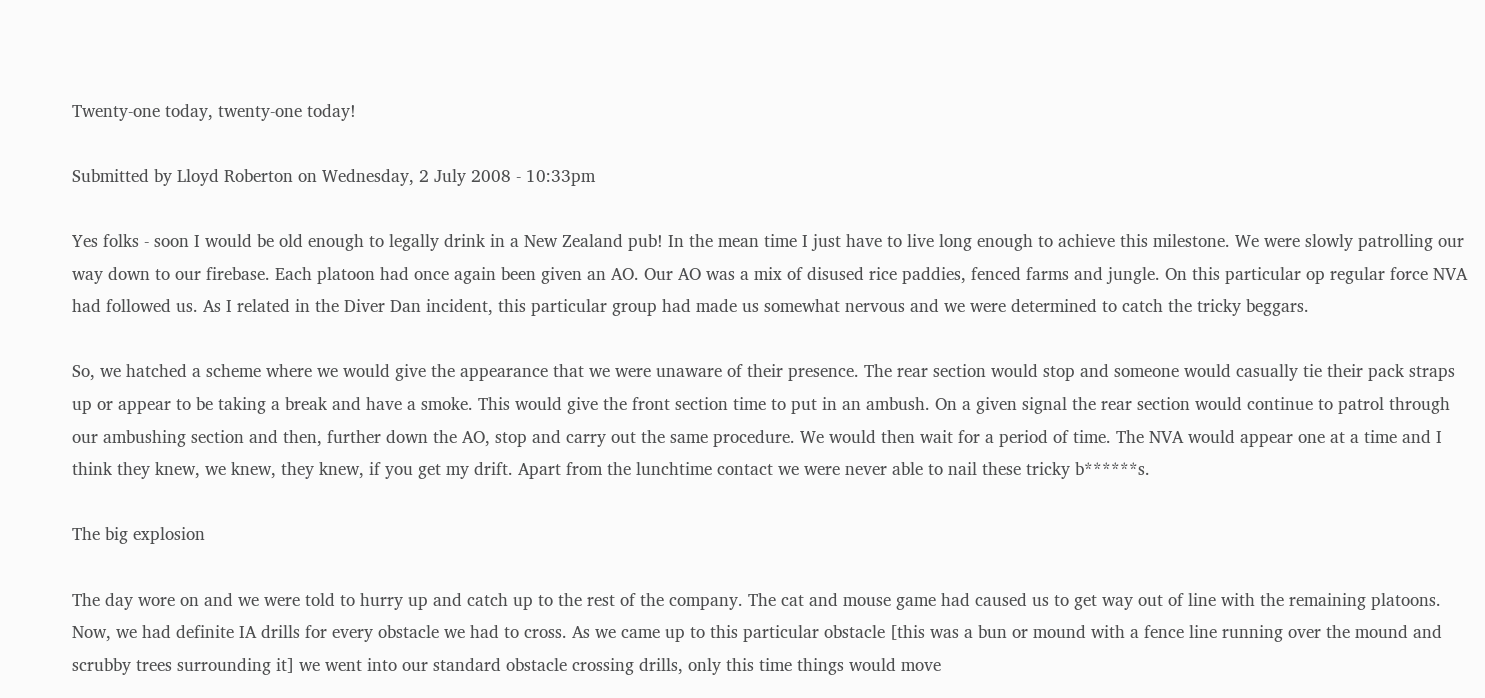Twenty-one today, twenty-one today!

Submitted by Lloyd Roberton on Wednesday, 2 July 2008 - 10:33pm

Yes folks - soon I would be old enough to legally drink in a New Zealand pub! In the mean time I just have to live long enough to achieve this milestone. We were slowly patrolling our way down to our firebase. Each platoon had once again been given an AO. Our AO was a mix of disused rice paddies, fenced farms and jungle. On this particular op regular force NVA had followed us. As I related in the Diver Dan incident, this particular group had made us somewhat nervous and we were determined to catch the tricky beggars.

So, we hatched a scheme where we would give the appearance that we were unaware of their presence. The rear section would stop and someone would casually tie their pack straps up or appear to be taking a break and have a smoke. This would give the front section time to put in an ambush. On a given signal the rear section would continue to patrol through our ambushing section and then, further down the AO, stop and carry out the same procedure. We would then wait for a period of time. The NVA would appear one at a time and I think they knew, we knew, they knew, if you get my drift. Apart from the lunchtime contact we were never able to nail these tricky b******s.

The big explosion

The day wore on and we were told to hurry up and catch up to the rest of the company. The cat and mouse game had caused us to get way out of line with the remaining platoons. Now, we had definite IA drills for every obstacle we had to cross. As we came up to this particular obstacle [this was a bun or mound with a fence line running over the mound and scrubby trees surrounding it] we went into our standard obstacle crossing drills, only this time things would move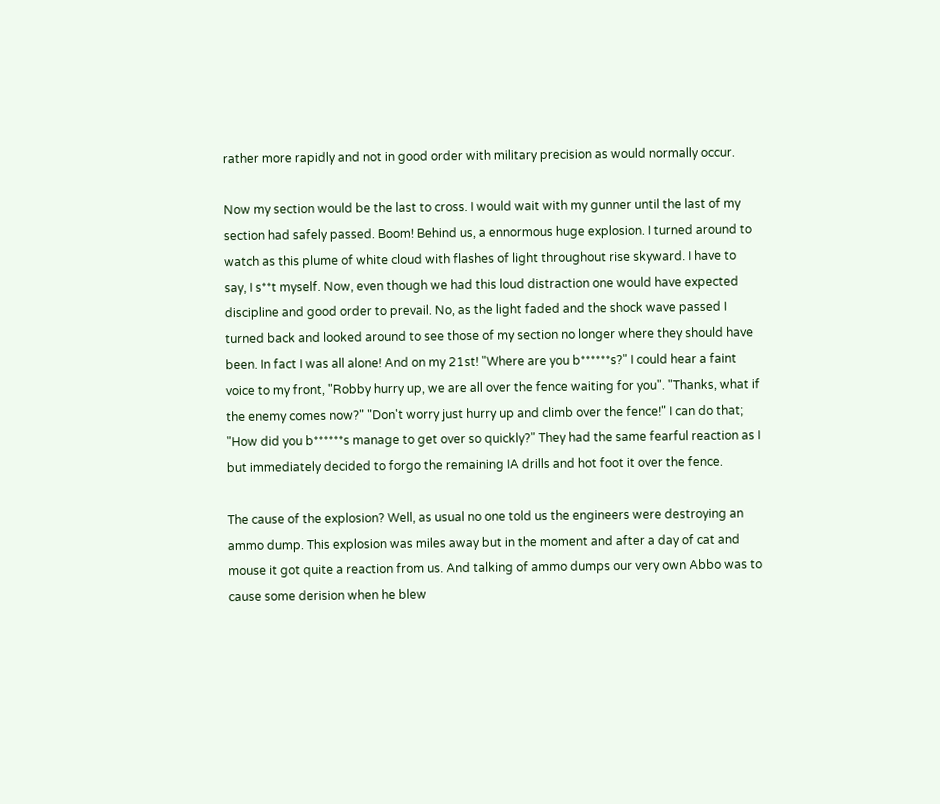rather more rapidly and not in good order with military precision as would normally occur.

Now my section would be the last to cross. I would wait with my gunner until the last of my section had safely passed. Boom! Behind us, a ennormous huge explosion. I turned around to watch as this plume of white cloud with flashes of light throughout rise skyward. I have to say, I s**t myself. Now, even though we had this loud distraction one would have expected discipline and good order to prevail. No, as the light faded and the shock wave passed I turned back and looked around to see those of my section no longer where they should have been. In fact I was all alone! And on my 21st! "Where are you b******s?" I could hear a faint voice to my front, "Robby hurry up, we are all over the fence waiting for you". "Thanks, what if the enemy comes now?" "Don't worry just hurry up and climb over the fence!" I can do that; "How did you b******s manage to get over so quickly?" They had the same fearful reaction as I but immediately decided to forgo the remaining IA drills and hot foot it over the fence.

The cause of the explosion? Well, as usual no one told us the engineers were destroying an ammo dump. This explosion was miles away but in the moment and after a day of cat and mouse it got quite a reaction from us. And talking of ammo dumps our very own Abbo was to cause some derision when he blew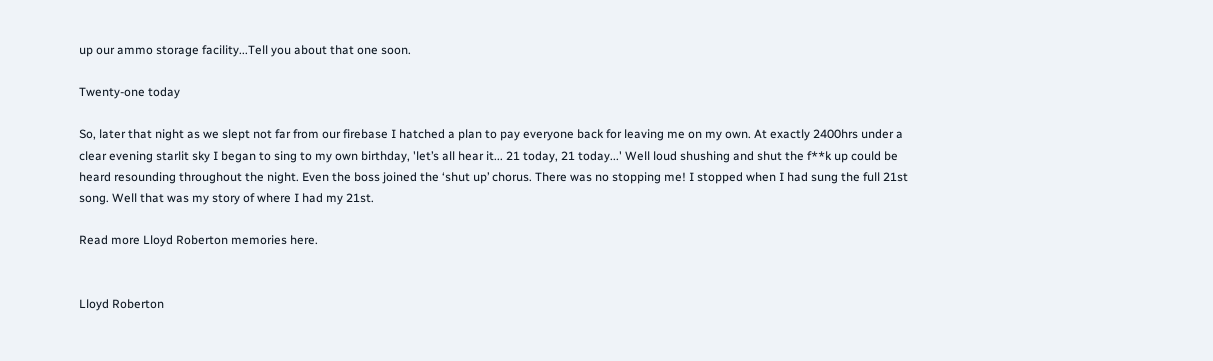up our ammo storage facility...Tell you about that one soon.

Twenty-one today

So, later that night as we slept not far from our firebase I hatched a plan to pay everyone back for leaving me on my own. At exactly 2400hrs under a clear evening starlit sky I began to sing to my own birthday, 'let’s all hear it... 21 today, 21 today...' Well loud shushing and shut the f**k up could be heard resounding throughout the night. Even the boss joined the ‘shut up’ chorus. There was no stopping me! I stopped when I had sung the full 21st song. Well that was my story of where I had my 21st.

Read more Lloyd Roberton memories here.


Lloyd Roberton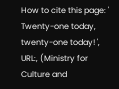How to cite this page: ' Twenty-one today, twenty-one today! ', URL:, (Ministry for Culture and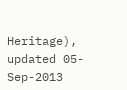Heritage), updated 05-Sep-2013